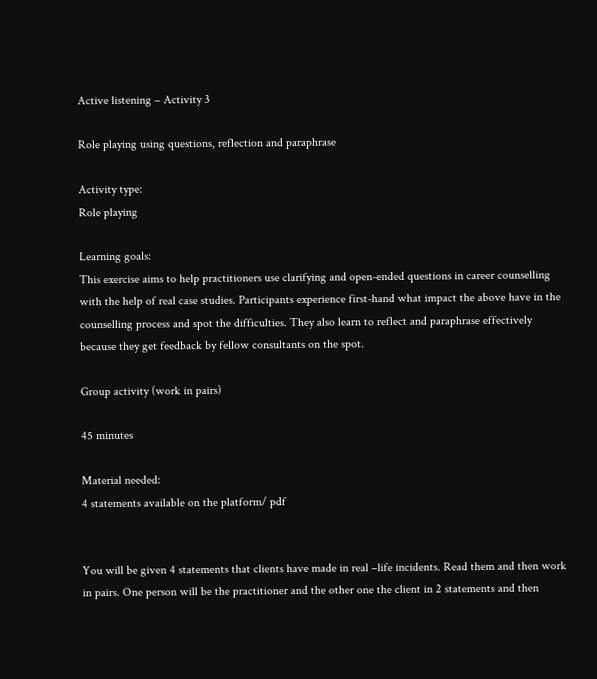Active listening – Activity 3

Role playing using questions, reflection and paraphrase

Activity type:
Role playing

Learning goals:
This exercise aims to help practitioners use clarifying and open-ended questions in career counselling with the help of real case studies. Participants experience first-hand what impact the above have in the counselling process and spot the difficulties. They also learn to reflect and paraphrase effectively because they get feedback by fellow consultants on the spot.

Group activity (work in pairs)

45 minutes

Material needed:
4 statements available on the platform/ pdf


You will be given 4 statements that clients have made in real –life incidents. Read them and then work in pairs. One person will be the practitioner and the other one the client in 2 statements and then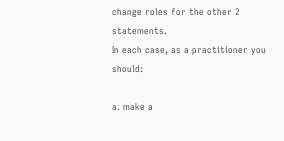change roles for the other 2 statements.
In each case, as a practitioner you should:

a. make a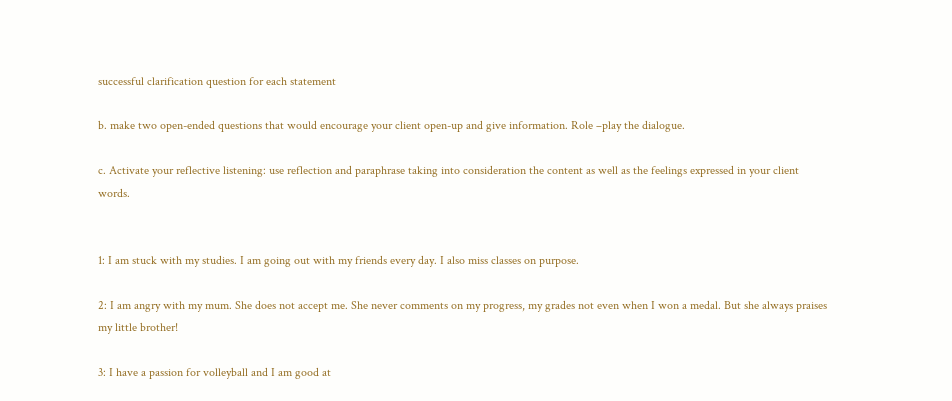successful clarification question for each statement

b. make two open-ended questions that would encourage your client open-up and give information. Role –play the dialogue.

c. Activate your reflective listening: use reflection and paraphrase taking into consideration the content as well as the feelings expressed in your client words.


1: I am stuck with my studies. I am going out with my friends every day. I also miss classes on purpose.

2: I am angry with my mum. She does not accept me. She never comments on my progress, my grades not even when I won a medal. But she always praises my little brother!

3: I have a passion for volleyball and I am good at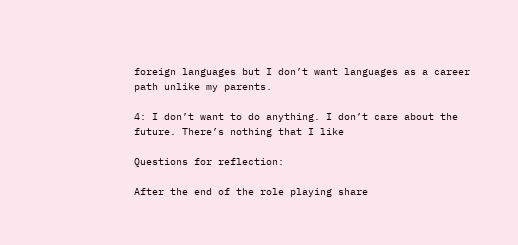foreign languages but I don’t want languages as a career path unlike my parents.

4: I don’t want to do anything. I don’t care about the future. There’s nothing that I like

Questions for reflection:

After the end of the role playing share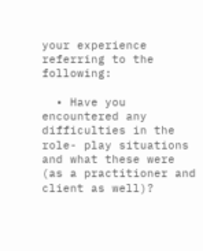your experience referring to the following:

  • Have you encountered any difficulties in the role- play situations and what these were (as a practitioner and client as well)?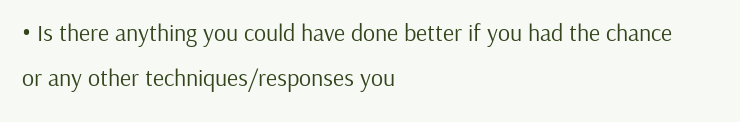• Is there anything you could have done better if you had the chance or any other techniques/responses you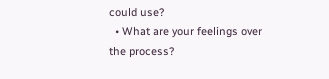could use?
  • What are your feelings over the process?